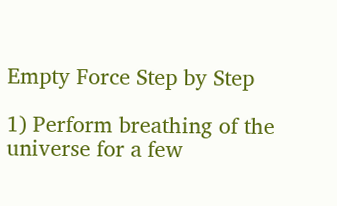Empty Force Step by Step

1) Perform breathing of the universe for a few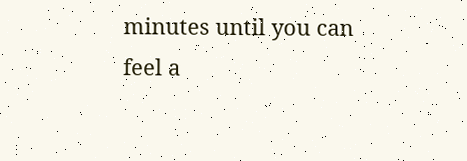minutes until you can feel a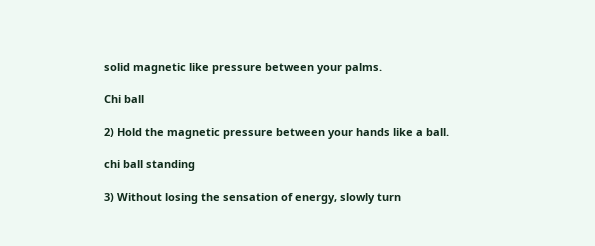solid magnetic like pressure between your palms.

Chi ball

2) Hold the magnetic pressure between your hands like a ball.

chi ball standing

3) Without losing the sensation of energy, slowly turn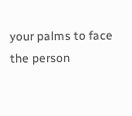your palms to face the person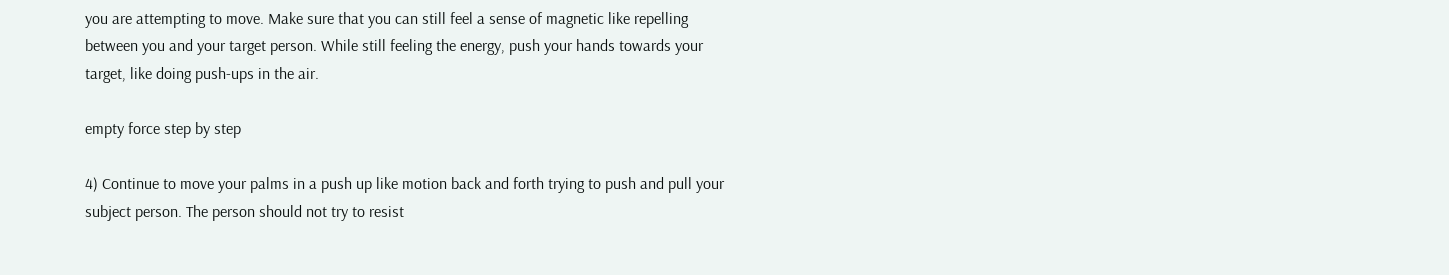you are attempting to move. Make sure that you can still feel a sense of magnetic like repelling between you and your target person. While still feeling the energy, push your hands towards your target, like doing push-ups in the air.

empty force step by step

4) Continue to move your palms in a push up like motion back and forth trying to push and pull your subject person. The person should not try to resist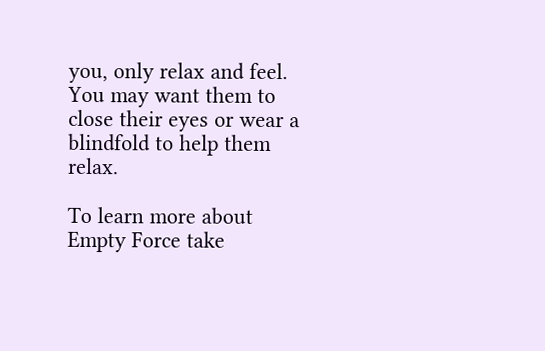you, only relax and feel. You may want them to close their eyes or wear a blindfold to help them relax.

To learn more about Empty Force take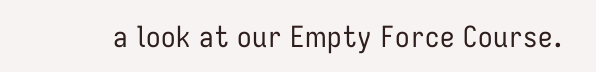a look at our Empty Force Course.